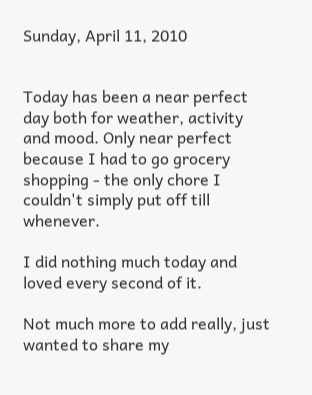Sunday, April 11, 2010


Today has been a near perfect day both for weather, activity and mood. Only near perfect because I had to go grocery shopping - the only chore I couldn't simply put off till whenever.

I did nothing much today and loved every second of it.

Not much more to add really, just wanted to share my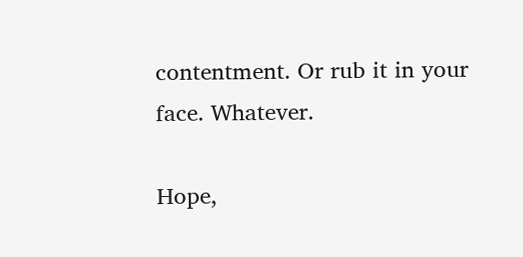contentment. Or rub it in your face. Whatever.

Hope,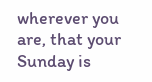wherever you are, that your Sunday is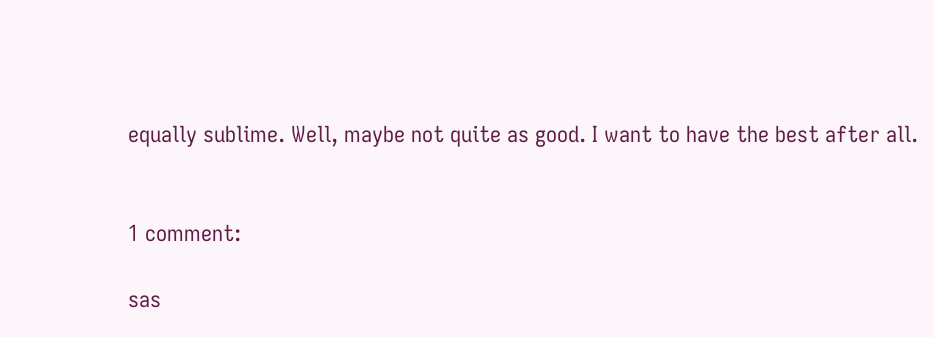equally sublime. Well, maybe not quite as good. I want to have the best after all.


1 comment:

sas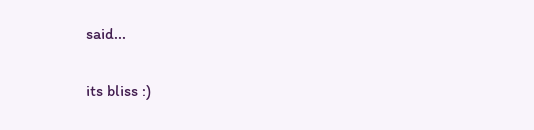said...

its bliss :)